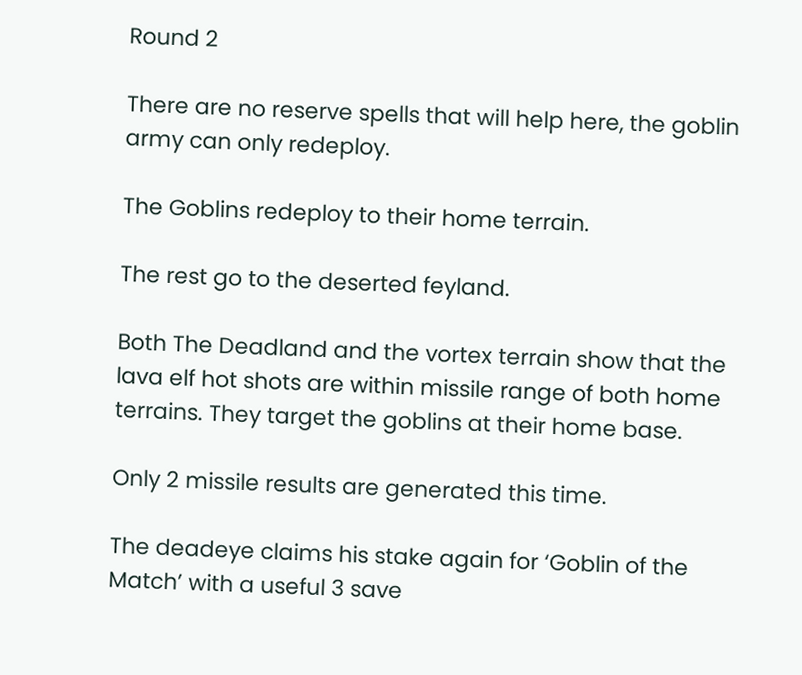Round 2

There are no reserve spells that will help here, the goblin army can only redeploy.

The Goblins redeploy to their home terrain.

The rest go to the deserted feyland.

Both The Deadland and the vortex terrain show that the lava elf hot shots are within missile range of both home terrains. They target the goblins at their home base.

Only 2 missile results are generated this time.

The deadeye claims his stake again for ‘Goblin of the Match’ with a useful 3 save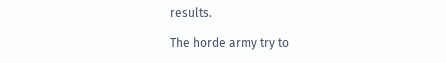results.

The horde army try to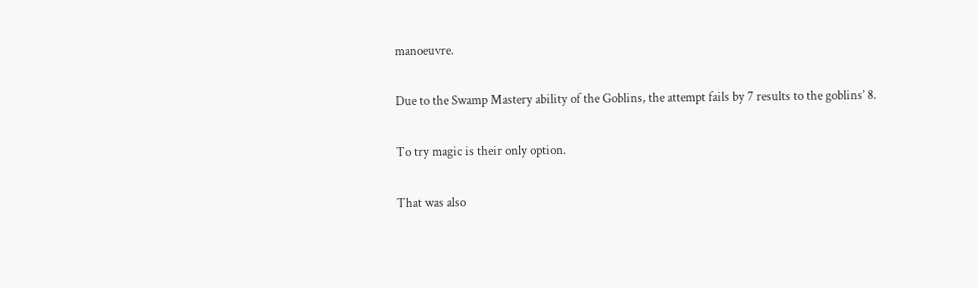manoeuvre.

Due to the Swamp Mastery ability of the Goblins, the attempt fails by 7 results to the goblins’ 8.

To try magic is their only option.

That was also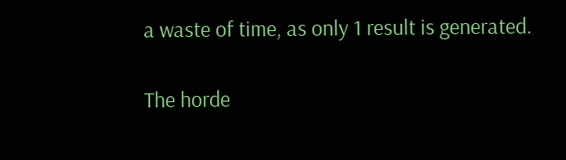a waste of time, as only 1 result is generated.

The horde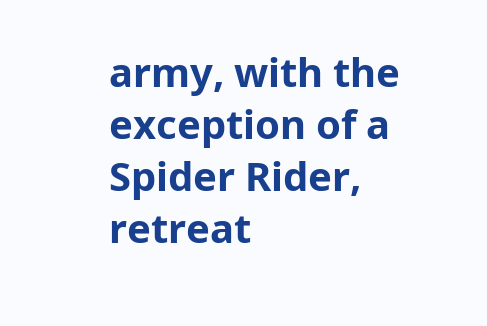army, with the exception of a Spider Rider, retreat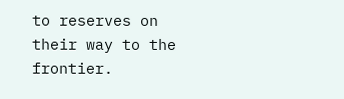to reserves on their way to the frontier.